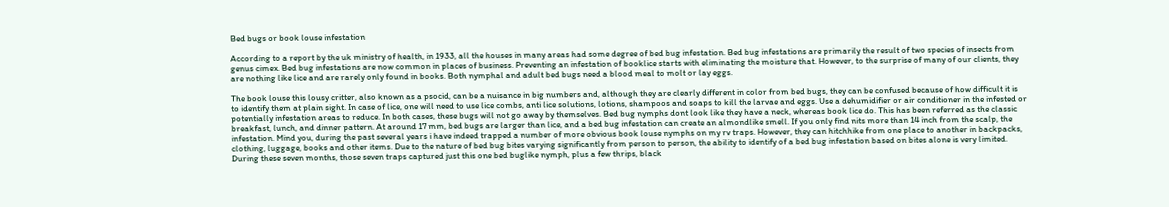Bed bugs or book louse infestation

According to a report by the uk ministry of health, in 1933, all the houses in many areas had some degree of bed bug infestation. Bed bug infestations are primarily the result of two species of insects from genus cimex. Bed bug infestations are now common in places of business. Preventing an infestation of booklice starts with eliminating the moisture that. However, to the surprise of many of our clients, they are nothing like lice and are rarely only found in books. Both nymphal and adult bed bugs need a blood meal to molt or lay eggs.

The book louse this lousy critter, also known as a psocid, can be a nuisance in big numbers and, although they are clearly different in color from bed bugs, they can be confused because of how difficult it is to identify them at plain sight. In case of lice, one will need to use lice combs, anti lice solutions, lotions, shampoos and soaps to kill the larvae and eggs. Use a dehumidifier or air conditioner in the infested or potentially infestation areas to reduce. In both cases, these bugs will not go away by themselves. Bed bug nymphs dont look like they have a neck, whereas book lice do. This has been referred as the classic breakfast, lunch, and dinner pattern. At around 17 mm, bed bugs are larger than lice, and a bed bug infestation can create an almondlike smell. If you only find nits more than 14 inch from the scalp, the infestation. Mind you, during the past several years i have indeed trapped a number of more obvious book louse nymphs on my rv traps. However, they can hitchhike from one place to another in backpacks, clothing, luggage, books and other items. Due to the nature of bed bug bites varying significantly from person to person, the ability to identify of a bed bug infestation based on bites alone is very limited. During these seven months, those seven traps captured just this one bed buglike nymph, plus a few thrips, black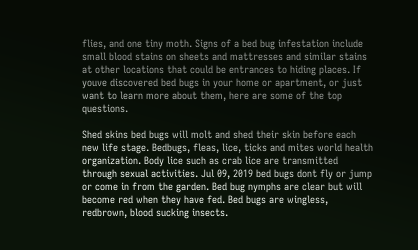flies, and one tiny moth. Signs of a bed bug infestation include small blood stains on sheets and mattresses and similar stains at other locations that could be entrances to hiding places. If youve discovered bed bugs in your home or apartment, or just want to learn more about them, here are some of the top questions.

Shed skins bed bugs will molt and shed their skin before each new life stage. Bedbugs, fleas, lice, ticks and mites world health organization. Body lice such as crab lice are transmitted through sexual activities. Jul 09, 2019 bed bugs dont fly or jump or come in from the garden. Bed bug nymphs are clear but will become red when they have fed. Bed bugs are wingless, redbrown, blood sucking insects.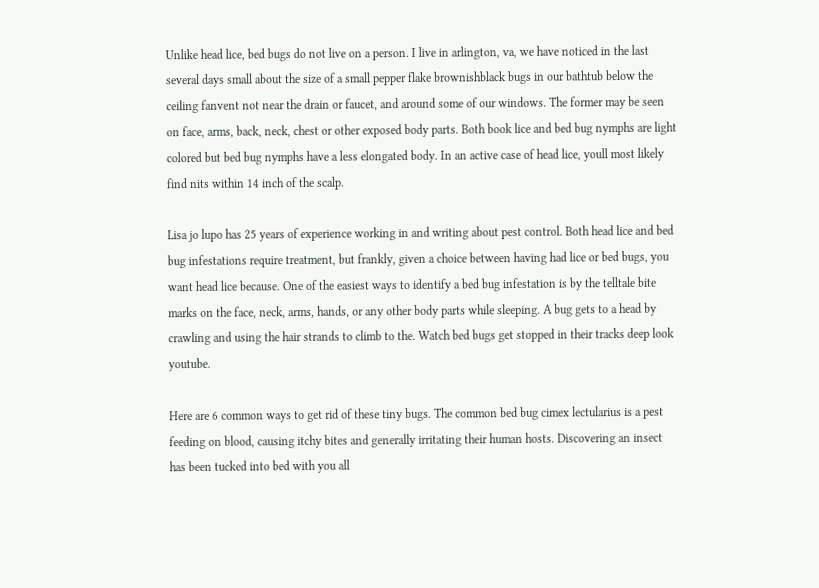Unlike head lice, bed bugs do not live on a person. I live in arlington, va, we have noticed in the last several days small about the size of a small pepper flake brownishblack bugs in our bathtub below the ceiling fanvent not near the drain or faucet, and around some of our windows. The former may be seen on face, arms, back, neck, chest or other exposed body parts. Both book lice and bed bug nymphs are light colored but bed bug nymphs have a less elongated body. In an active case of head lice, youll most likely find nits within 14 inch of the scalp.

Lisa jo lupo has 25 years of experience working in and writing about pest control. Both head lice and bed bug infestations require treatment, but frankly, given a choice between having had lice or bed bugs, you want head lice because. One of the easiest ways to identify a bed bug infestation is by the telltale bite marks on the face, neck, arms, hands, or any other body parts while sleeping. A bug gets to a head by crawling and using the hair strands to climb to the. Watch bed bugs get stopped in their tracks deep look youtube.

Here are 6 common ways to get rid of these tiny bugs. The common bed bug cimex lectularius is a pest feeding on blood, causing itchy bites and generally irritating their human hosts. Discovering an insect has been tucked into bed with you all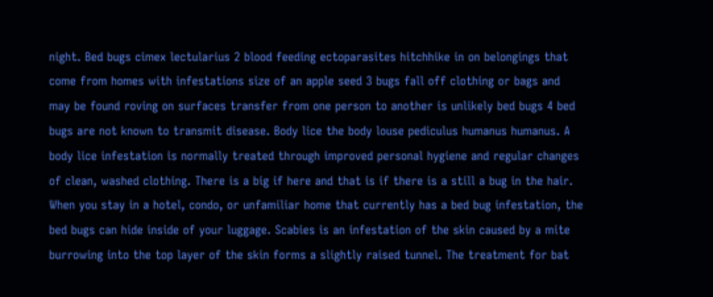night. Bed bugs cimex lectularius 2 blood feeding ectoparasites hitchhike in on belongings that come from homes with infestations size of an apple seed 3 bugs fall off clothing or bags and may be found roving on surfaces transfer from one person to another is unlikely bed bugs 4 bed bugs are not known to transmit disease. Body lice the body louse pediculus humanus humanus. A body lice infestation is normally treated through improved personal hygiene and regular changes of clean, washed clothing. There is a big if here and that is if there is a still a bug in the hair. When you stay in a hotel, condo, or unfamiliar home that currently has a bed bug infestation, the bed bugs can hide inside of your luggage. Scabies is an infestation of the skin caused by a mite burrowing into the top layer of the skin forms a slightly raised tunnel. The treatment for bat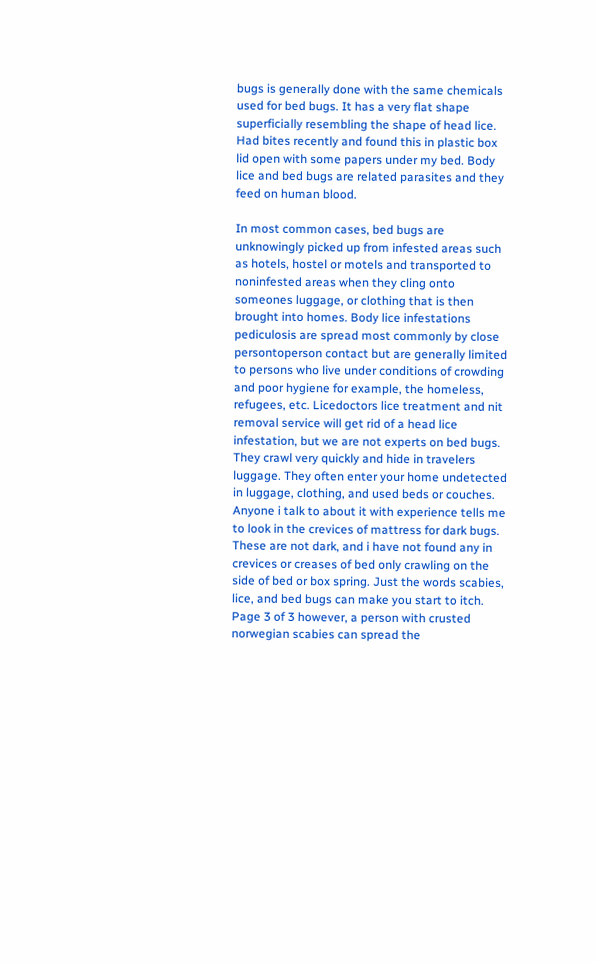bugs is generally done with the same chemicals used for bed bugs. It has a very flat shape superficially resembling the shape of head lice. Had bites recently and found this in plastic box lid open with some papers under my bed. Body lice and bed bugs are related parasites and they feed on human blood.

In most common cases, bed bugs are unknowingly picked up from infested areas such as hotels, hostel or motels and transported to noninfested areas when they cling onto someones luggage, or clothing that is then brought into homes. Body lice infestations pediculosis are spread most commonly by close persontoperson contact but are generally limited to persons who live under conditions of crowding and poor hygiene for example, the homeless, refugees, etc. Licedoctors lice treatment and nit removal service will get rid of a head lice infestation, but we are not experts on bed bugs. They crawl very quickly and hide in travelers luggage. They often enter your home undetected in luggage, clothing, and used beds or couches. Anyone i talk to about it with experience tells me to look in the crevices of mattress for dark bugs. These are not dark, and i have not found any in crevices or creases of bed only crawling on the side of bed or box spring. Just the words scabies, lice, and bed bugs can make you start to itch. Page 3 of 3 however, a person with crusted norwegian scabies can spread the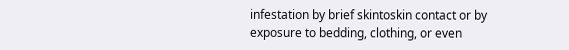infestation by brief skintoskin contact or by exposure to bedding, clothing, or even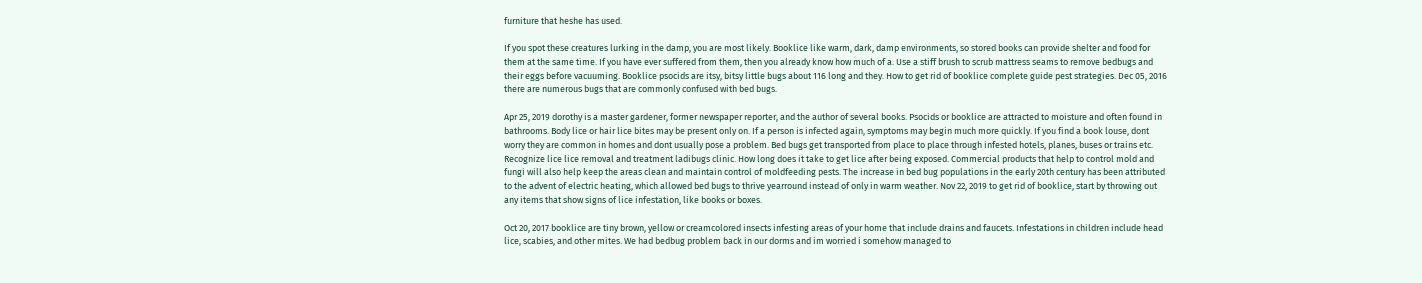furniture that heshe has used.

If you spot these creatures lurking in the damp, you are most likely. Booklice like warm, dark, damp environments, so stored books can provide shelter and food for them at the same time. If you have ever suffered from them, then you already know how much of a. Use a stiff brush to scrub mattress seams to remove bedbugs and their eggs before vacuuming. Booklice psocids are itsy, bitsy little bugs about 116 long and they. How to get rid of booklice complete guide pest strategies. Dec 05, 2016 there are numerous bugs that are commonly confused with bed bugs.

Apr 25, 2019 dorothy is a master gardener, former newspaper reporter, and the author of several books. Psocids or booklice are attracted to moisture and often found in bathrooms. Body lice or hair lice bites may be present only on. If a person is infected again, symptoms may begin much more quickly. If you find a book louse, dont worry they are common in homes and dont usually pose a problem. Bed bugs get transported from place to place through infested hotels, planes, buses or trains etc. Recognize lice lice removal and treatment ladibugs clinic. How long does it take to get lice after being exposed. Commercial products that help to control mold and fungi will also help keep the areas clean and maintain control of moldfeeding pests. The increase in bed bug populations in the early 20th century has been attributed to the advent of electric heating, which allowed bed bugs to thrive yearround instead of only in warm weather. Nov 22, 2019 to get rid of booklice, start by throwing out any items that show signs of lice infestation, like books or boxes.

Oct 20, 2017 booklice are tiny brown, yellow or creamcolored insects infesting areas of your home that include drains and faucets. Infestations in children include head lice, scabies, and other mites. We had bedbug problem back in our dorms and im worried i somehow managed to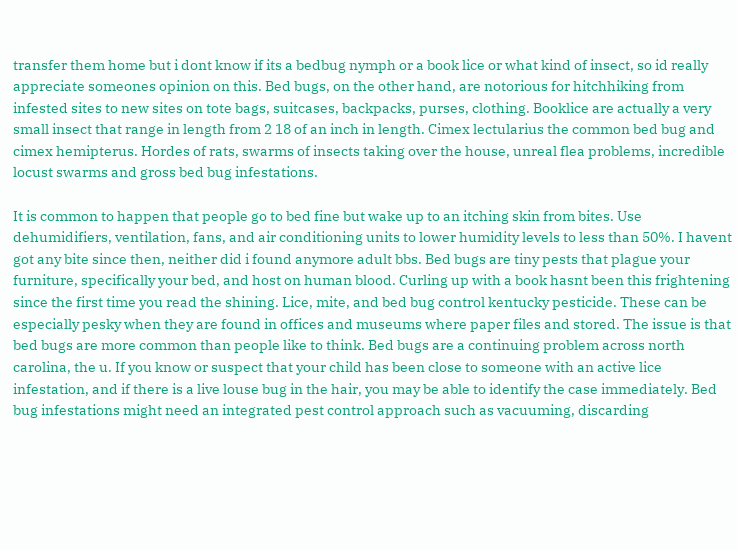transfer them home but i dont know if its a bedbug nymph or a book lice or what kind of insect, so id really appreciate someones opinion on this. Bed bugs, on the other hand, are notorious for hitchhiking from infested sites to new sites on tote bags, suitcases, backpacks, purses, clothing. Booklice are actually a very small insect that range in length from 2 18 of an inch in length. Cimex lectularius the common bed bug and cimex hemipterus. Hordes of rats, swarms of insects taking over the house, unreal flea problems, incredible locust swarms and gross bed bug infestations.

It is common to happen that people go to bed fine but wake up to an itching skin from bites. Use dehumidifiers, ventilation, fans, and air conditioning units to lower humidity levels to less than 50%. I havent got any bite since then, neither did i found anymore adult bbs. Bed bugs are tiny pests that plague your furniture, specifically your bed, and host on human blood. Curling up with a book hasnt been this frightening since the first time you read the shining. Lice, mite, and bed bug control kentucky pesticide. These can be especially pesky when they are found in offices and museums where paper files and stored. The issue is that bed bugs are more common than people like to think. Bed bugs are a continuing problem across north carolina, the u. If you know or suspect that your child has been close to someone with an active lice infestation, and if there is a live louse bug in the hair, you may be able to identify the case immediately. Bed bug infestations might need an integrated pest control approach such as vacuuming, discarding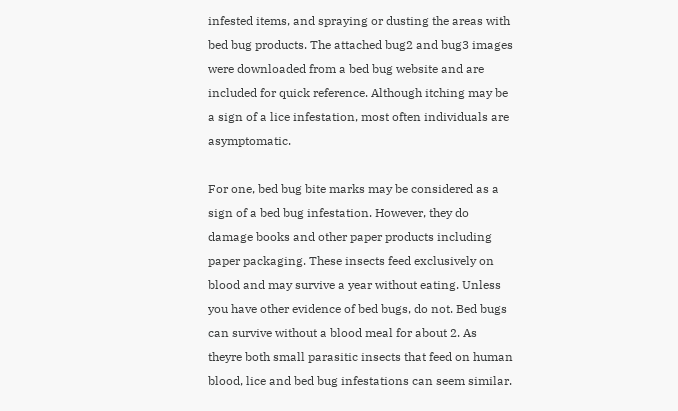infested items, and spraying or dusting the areas with bed bug products. The attached bug2 and bug3 images were downloaded from a bed bug website and are included for quick reference. Although itching may be a sign of a lice infestation, most often individuals are asymptomatic.

For one, bed bug bite marks may be considered as a sign of a bed bug infestation. However, they do damage books and other paper products including paper packaging. These insects feed exclusively on blood and may survive a year without eating. Unless you have other evidence of bed bugs, do not. Bed bugs can survive without a blood meal for about 2. As theyre both small parasitic insects that feed on human blood, lice and bed bug infestations can seem similar.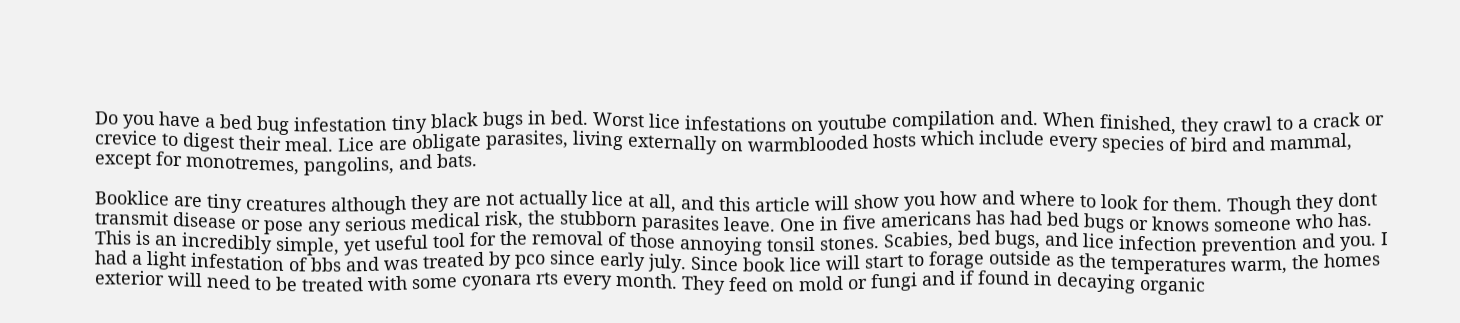Do you have a bed bug infestation tiny black bugs in bed. Worst lice infestations on youtube compilation and. When finished, they crawl to a crack or crevice to digest their meal. Lice are obligate parasites, living externally on warmblooded hosts which include every species of bird and mammal, except for monotremes, pangolins, and bats.

Booklice are tiny creatures although they are not actually lice at all, and this article will show you how and where to look for them. Though they dont transmit disease or pose any serious medical risk, the stubborn parasites leave. One in five americans has had bed bugs or knows someone who has. This is an incredibly simple, yet useful tool for the removal of those annoying tonsil stones. Scabies, bed bugs, and lice infection prevention and you. I had a light infestation of bbs and was treated by pco since early july. Since book lice will start to forage outside as the temperatures warm, the homes exterior will need to be treated with some cyonara rts every month. They feed on mold or fungi and if found in decaying organic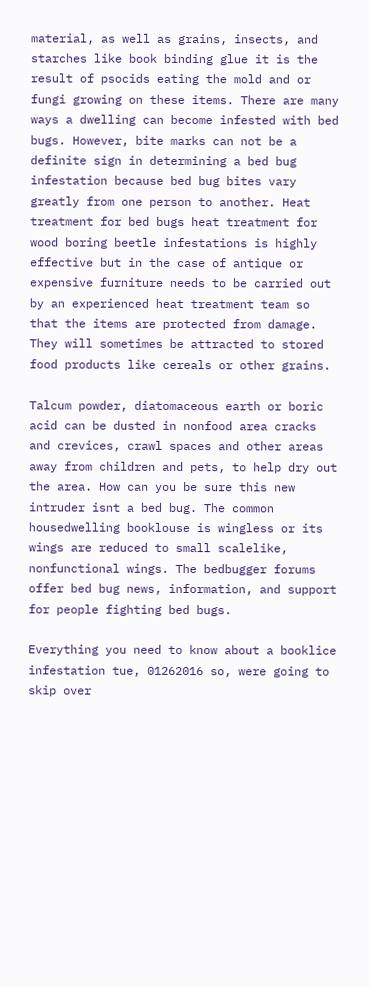material, as well as grains, insects, and starches like book binding glue it is the result of psocids eating the mold and or fungi growing on these items. There are many ways a dwelling can become infested with bed bugs. However, bite marks can not be a definite sign in determining a bed bug infestation because bed bug bites vary greatly from one person to another. Heat treatment for bed bugs heat treatment for wood boring beetle infestations is highly effective but in the case of antique or expensive furniture needs to be carried out by an experienced heat treatment team so that the items are protected from damage. They will sometimes be attracted to stored food products like cereals or other grains.

Talcum powder, diatomaceous earth or boric acid can be dusted in nonfood area cracks and crevices, crawl spaces and other areas away from children and pets, to help dry out the area. How can you be sure this new intruder isnt a bed bug. The common housedwelling booklouse is wingless or its wings are reduced to small scalelike, nonfunctional wings. The bedbugger forums offer bed bug news, information, and support for people fighting bed bugs.

Everything you need to know about a booklice infestation tue, 01262016 so, were going to skip over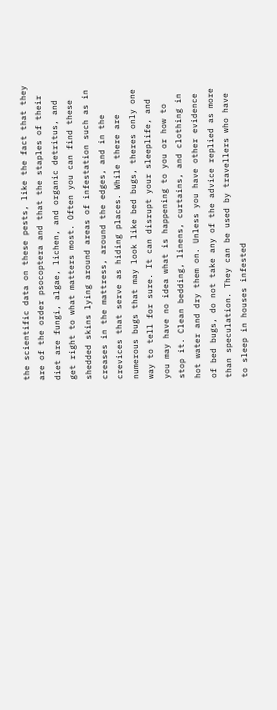the scientific data on these pests, like the fact that they are of the order psocoptera and that the staples of their diet are fungi, algae, lichen, and organic detritus, and get right to what matters most. Often you can find these shedded skins lying around areas of infestation such as in creases in the mattress, around the edges, and in the crevices that serve as hiding places. While there are numerous bugs that may look like bed bugs, theres only one way to tell for sure. It can disrupt your sleeplife, and you may have no idea what is happening to you or how to stop it. Clean bedding, linens, curtains, and clothing in hot water and dry them on. Unless you have other evidence of bed bugs, do not take any of the advice replied as more than speculation. They can be used by travellers who have to sleep in houses infested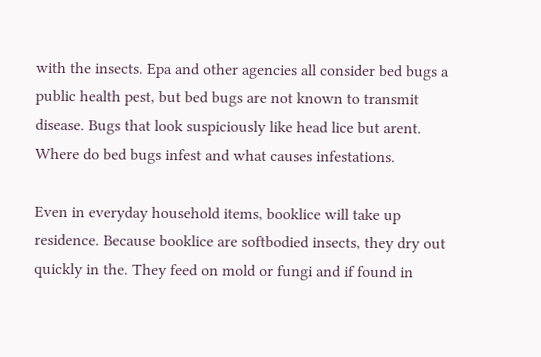with the insects. Epa and other agencies all consider bed bugs a public health pest, but bed bugs are not known to transmit disease. Bugs that look suspiciously like head lice but arent. Where do bed bugs infest and what causes infestations.

Even in everyday household items, booklice will take up residence. Because booklice are softbodied insects, they dry out quickly in the. They feed on mold or fungi and if found in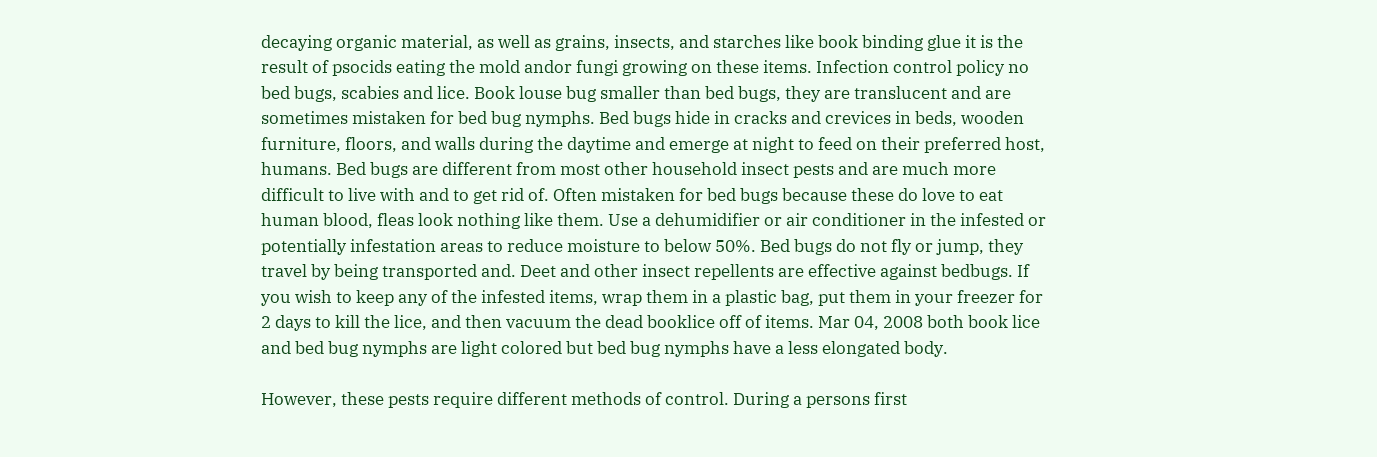decaying organic material, as well as grains, insects, and starches like book binding glue it is the result of psocids eating the mold andor fungi growing on these items. Infection control policy no bed bugs, scabies and lice. Book louse bug smaller than bed bugs, they are translucent and are sometimes mistaken for bed bug nymphs. Bed bugs hide in cracks and crevices in beds, wooden furniture, floors, and walls during the daytime and emerge at night to feed on their preferred host, humans. Bed bugs are different from most other household insect pests and are much more difficult to live with and to get rid of. Often mistaken for bed bugs because these do love to eat human blood, fleas look nothing like them. Use a dehumidifier or air conditioner in the infested or potentially infestation areas to reduce moisture to below 50%. Bed bugs do not fly or jump, they travel by being transported and. Deet and other insect repellents are effective against bedbugs. If you wish to keep any of the infested items, wrap them in a plastic bag, put them in your freezer for 2 days to kill the lice, and then vacuum the dead booklice off of items. Mar 04, 2008 both book lice and bed bug nymphs are light colored but bed bug nymphs have a less elongated body.

However, these pests require different methods of control. During a persons first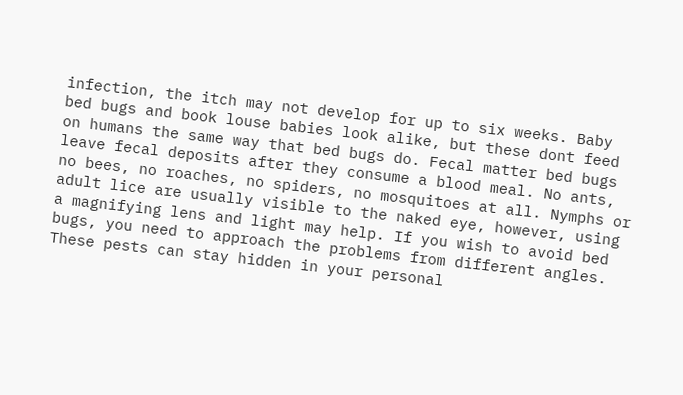infection, the itch may not develop for up to six weeks. Baby bed bugs and book louse babies look alike, but these dont feed on humans the same way that bed bugs do. Fecal matter bed bugs leave fecal deposits after they consume a blood meal. No ants, no bees, no roaches, no spiders, no mosquitoes at all. Nymphs or adult lice are usually visible to the naked eye, however, using a magnifying lens and light may help. If you wish to avoid bed bugs, you need to approach the problems from different angles. These pests can stay hidden in your personal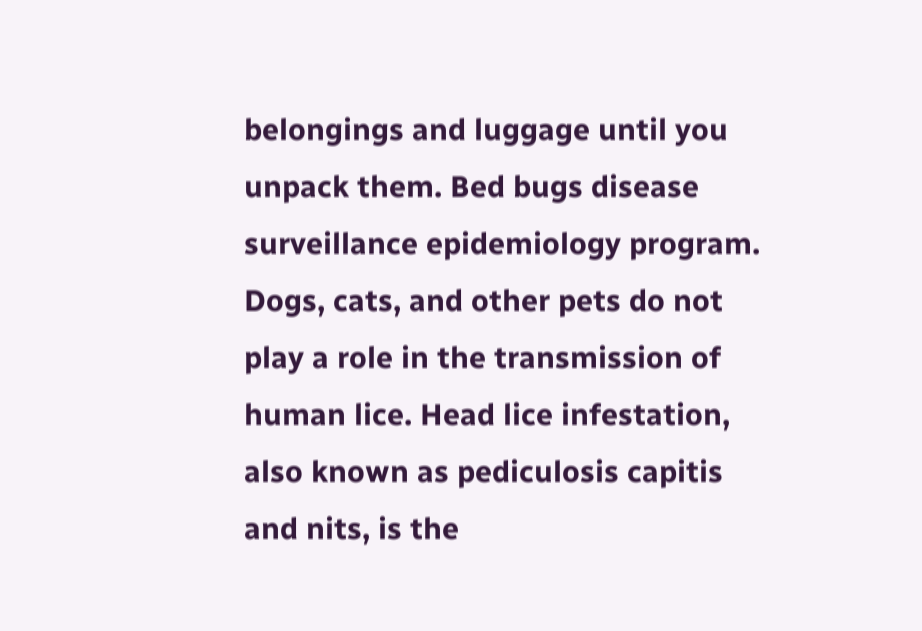belongings and luggage until you unpack them. Bed bugs disease surveillance epidemiology program. Dogs, cats, and other pets do not play a role in the transmission of human lice. Head lice infestation, also known as pediculosis capitis and nits, is the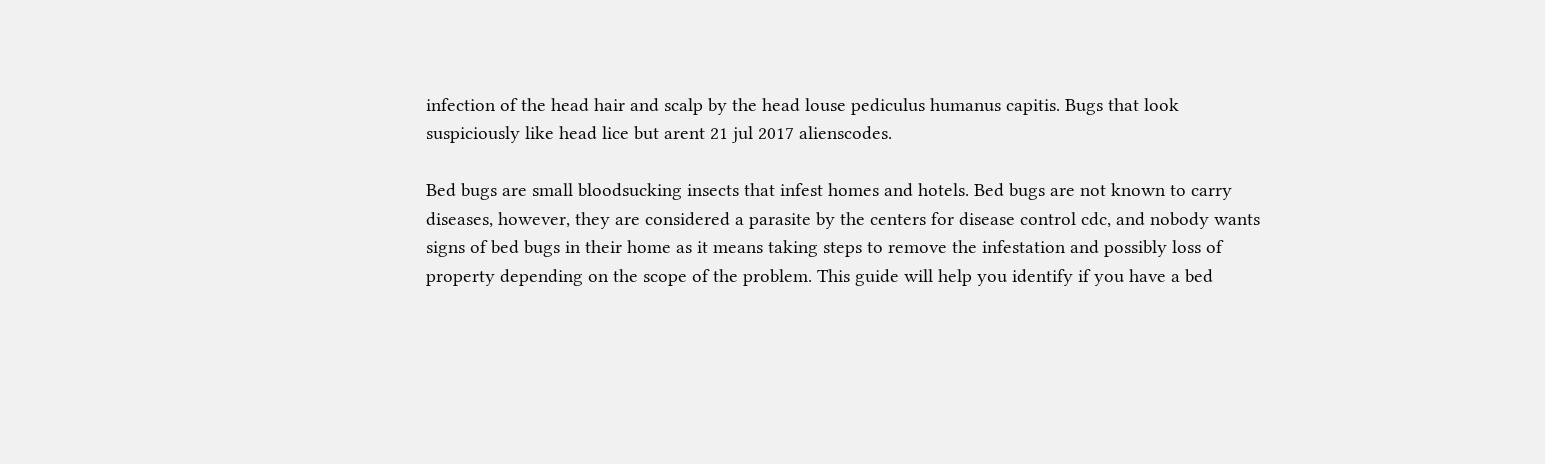infection of the head hair and scalp by the head louse pediculus humanus capitis. Bugs that look suspiciously like head lice but arent 21 jul 2017 alienscodes.

Bed bugs are small bloodsucking insects that infest homes and hotels. Bed bugs are not known to carry diseases, however, they are considered a parasite by the centers for disease control cdc, and nobody wants signs of bed bugs in their home as it means taking steps to remove the infestation and possibly loss of property depending on the scope of the problem. This guide will help you identify if you have a bed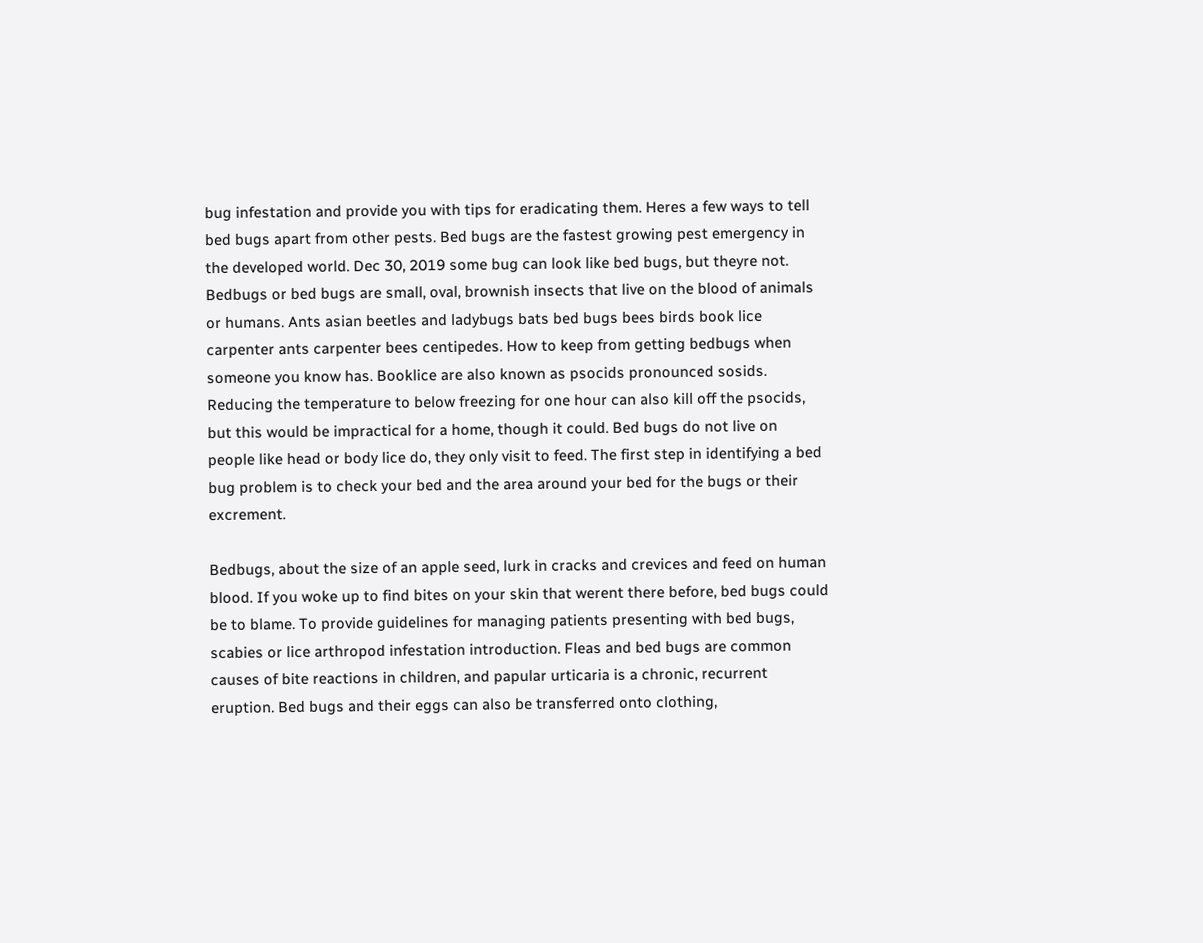bug infestation and provide you with tips for eradicating them. Heres a few ways to tell bed bugs apart from other pests. Bed bugs are the fastest growing pest emergency in the developed world. Dec 30, 2019 some bug can look like bed bugs, but theyre not. Bedbugs or bed bugs are small, oval, brownish insects that live on the blood of animals or humans. Ants asian beetles and ladybugs bats bed bugs bees birds book lice carpenter ants carpenter bees centipedes. How to keep from getting bedbugs when someone you know has. Booklice are also known as psocids pronounced sosids. Reducing the temperature to below freezing for one hour can also kill off the psocids, but this would be impractical for a home, though it could. Bed bugs do not live on people like head or body lice do, they only visit to feed. The first step in identifying a bed bug problem is to check your bed and the area around your bed for the bugs or their excrement.

Bedbugs, about the size of an apple seed, lurk in cracks and crevices and feed on human blood. If you woke up to find bites on your skin that werent there before, bed bugs could be to blame. To provide guidelines for managing patients presenting with bed bugs, scabies or lice arthropod infestation introduction. Fleas and bed bugs are common causes of bite reactions in children, and papular urticaria is a chronic, recurrent eruption. Bed bugs and their eggs can also be transferred onto clothing,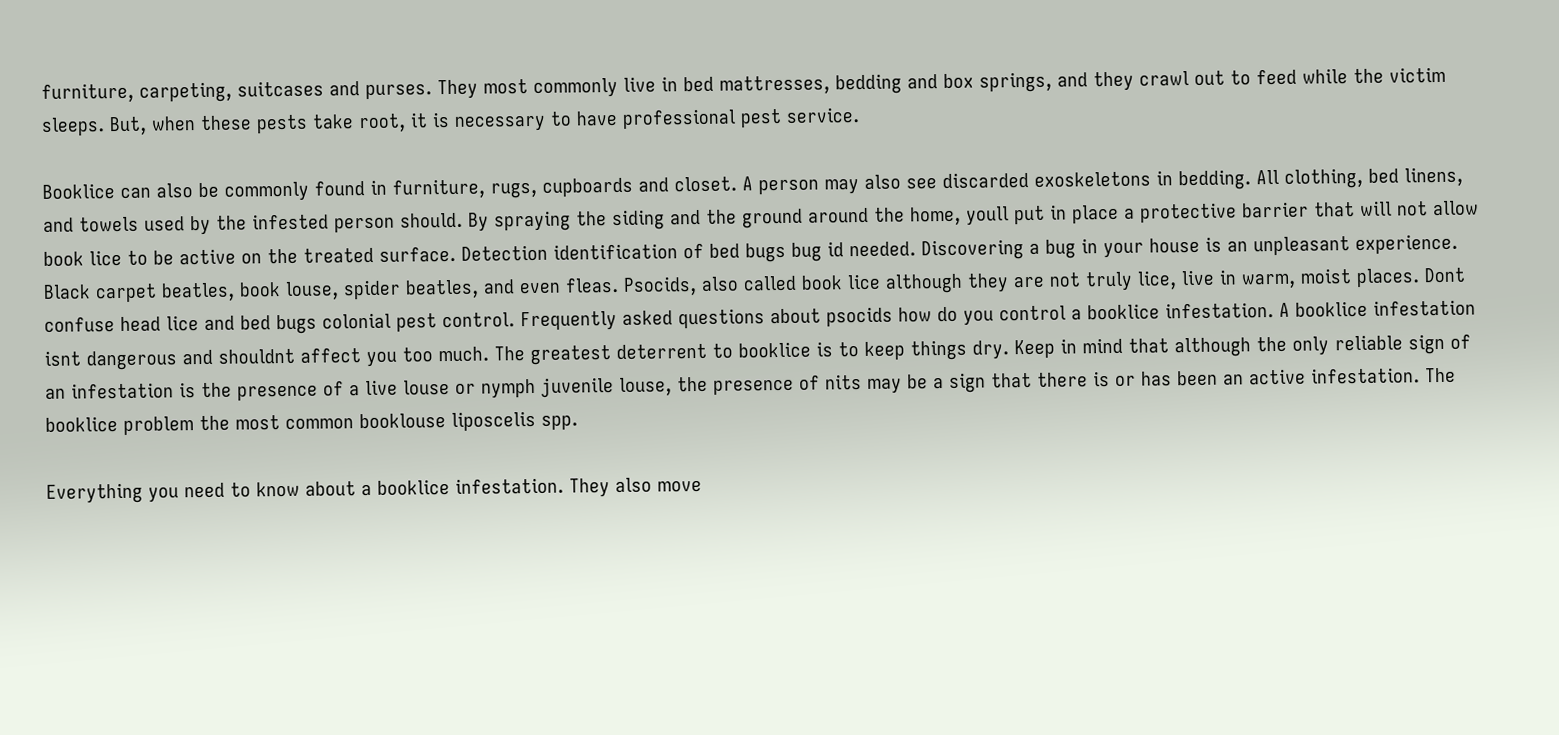furniture, carpeting, suitcases and purses. They most commonly live in bed mattresses, bedding and box springs, and they crawl out to feed while the victim sleeps. But, when these pests take root, it is necessary to have professional pest service.

Booklice can also be commonly found in furniture, rugs, cupboards and closet. A person may also see discarded exoskeletons in bedding. All clothing, bed linens, and towels used by the infested person should. By spraying the siding and the ground around the home, youll put in place a protective barrier that will not allow book lice to be active on the treated surface. Detection identification of bed bugs bug id needed. Discovering a bug in your house is an unpleasant experience. Black carpet beatles, book louse, spider beatles, and even fleas. Psocids, also called book lice although they are not truly lice, live in warm, moist places. Dont confuse head lice and bed bugs colonial pest control. Frequently asked questions about psocids how do you control a booklice infestation. A booklice infestation isnt dangerous and shouldnt affect you too much. The greatest deterrent to booklice is to keep things dry. Keep in mind that although the only reliable sign of an infestation is the presence of a live louse or nymph juvenile louse, the presence of nits may be a sign that there is or has been an active infestation. The booklice problem the most common booklouse liposcelis spp.

Everything you need to know about a booklice infestation. They also move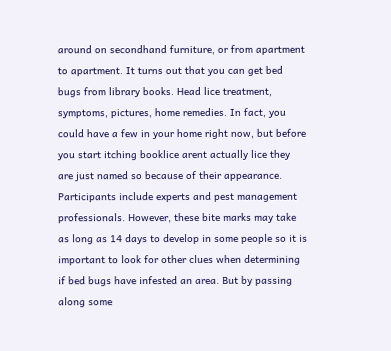around on secondhand furniture, or from apartment to apartment. It turns out that you can get bed bugs from library books. Head lice treatment, symptoms, pictures, home remedies. In fact, you could have a few in your home right now, but before you start itching booklice arent actually lice they are just named so because of their appearance. Participants include experts and pest management professionals. However, these bite marks may take as long as 14 days to develop in some people so it is important to look for other clues when determining if bed bugs have infested an area. But by passing along some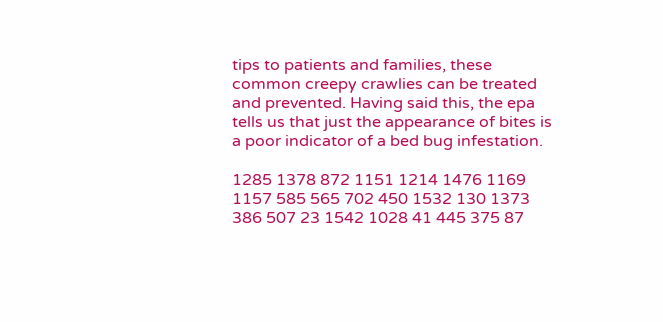tips to patients and families, these common creepy crawlies can be treated and prevented. Having said this, the epa tells us that just the appearance of bites is a poor indicator of a bed bug infestation.

1285 1378 872 1151 1214 1476 1169 1157 585 565 702 450 1532 130 1373 386 507 23 1542 1028 41 445 375 87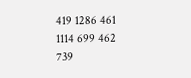419 1286 461 1114 699 462 739